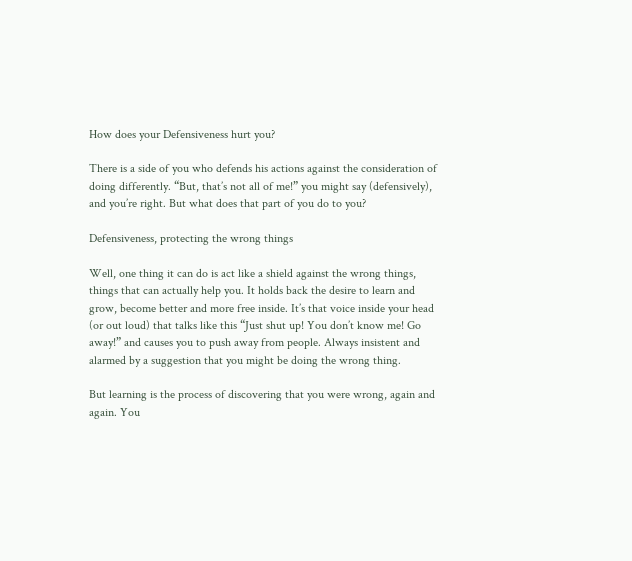How does your Defensiveness hurt you?

There is a side of you who defends his actions against the consideration of doing differently. “But, that’s not all of me!” you might say (defensively), and you’re right. But what does that part of you do to you?

Defensiveness, protecting the wrong things

Well, one thing it can do is act like a shield against the wrong things, things that can actually help you. It holds back the desire to learn and grow, become better and more free inside. It’s that voice inside your head (or out loud) that talks like this “Just shut up! You don’t know me! Go away!” and causes you to push away from people. Always insistent and alarmed by a suggestion that you might be doing the wrong thing.

But learning is the process of discovering that you were wrong, again and again. You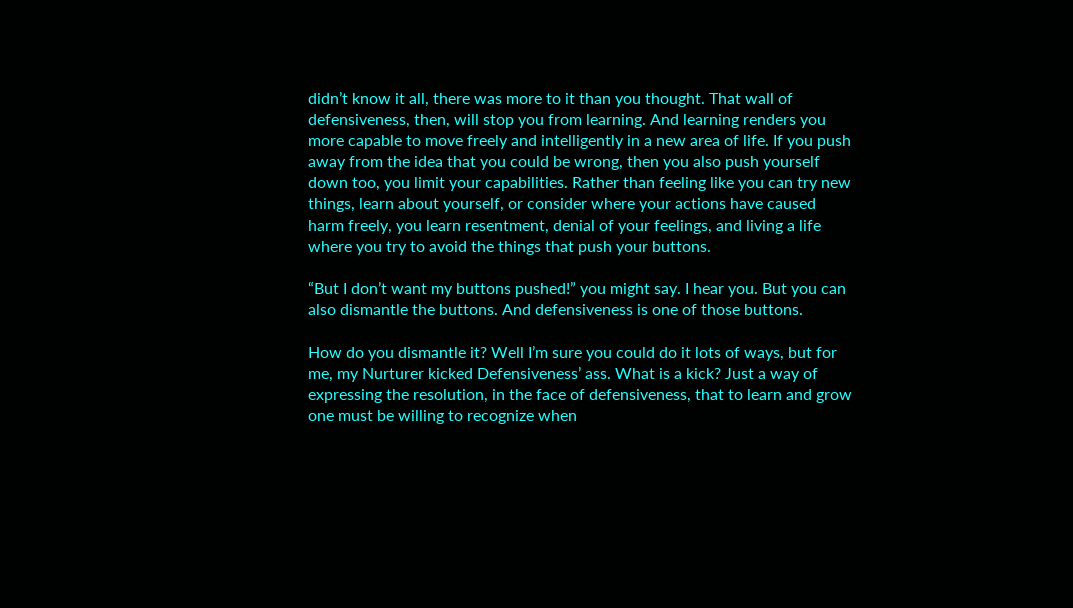didn’t know it all, there was more to it than you thought. That wall of defensiveness, then, will stop you from learning. And learning renders you more capable to move freely and intelligently in a new area of life. If you push away from the idea that you could be wrong, then you also push yourself down too, you limit your capabilities. Rather than feeling like you can try new things, learn about yourself, or consider where your actions have caused harm freely, you learn resentment, denial of your feelings, and living a life where you try to avoid the things that push your buttons.

“But I don’t want my buttons pushed!” you might say. I hear you. But you can also dismantle the buttons. And defensiveness is one of those buttons.

How do you dismantle it? Well I’m sure you could do it lots of ways, but for me, my Nurturer kicked Defensiveness’ ass. What is a kick? Just a way of expressing the resolution, in the face of defensiveness, that to learn and grow one must be willing to recognize when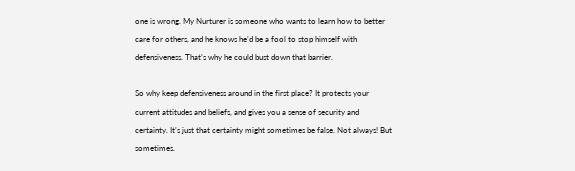one is wrong. My Nurturer is someone who wants to learn how to better care for others, and he knows he’d be a fool to stop himself with defensiveness. That’s why he could bust down that barrier.

So why keep defensiveness around in the first place? It protects your current attitudes and beliefs, and gives you a sense of security and certainty. It’s just that certainty might sometimes be false. Not always! But sometimes.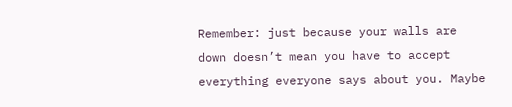Remember: just because your walls are down doesn’t mean you have to accept everything everyone says about you. Maybe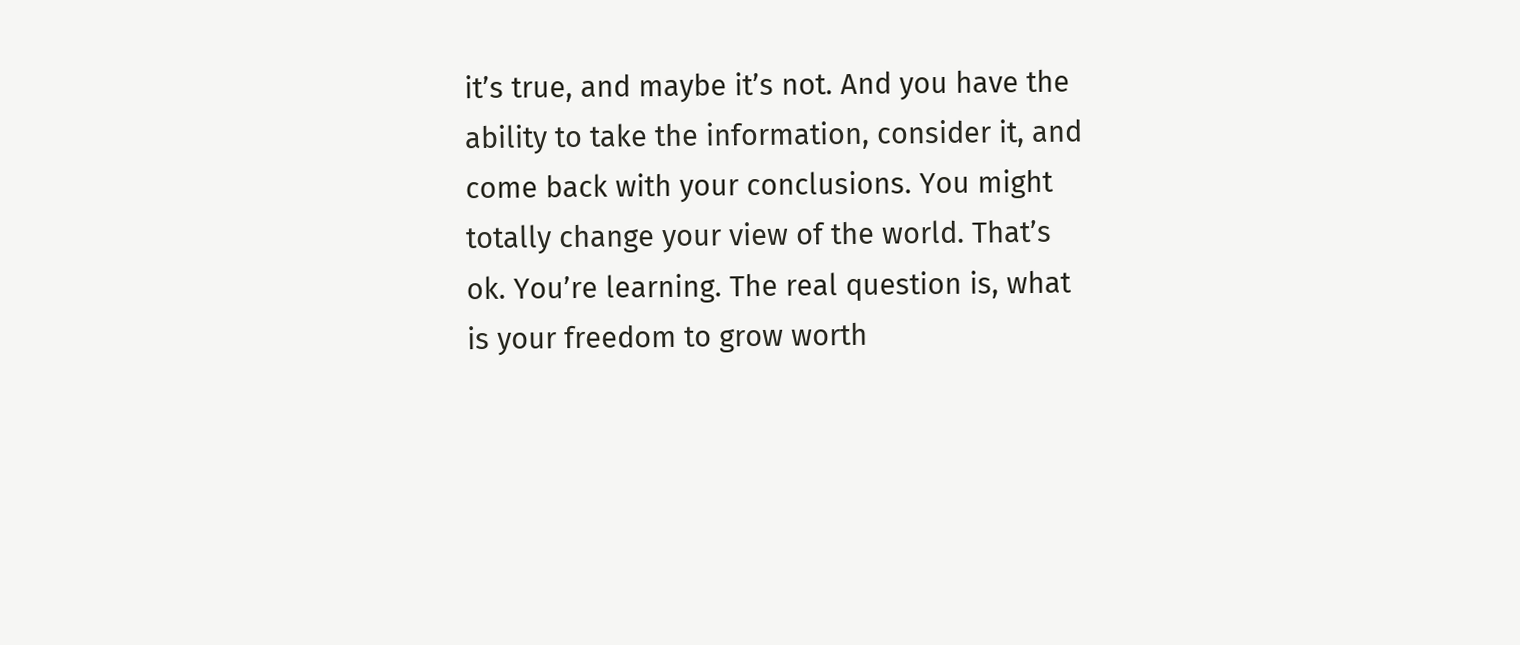it’s true, and maybe it’s not. And you have the ability to take the information, consider it, and come back with your conclusions. You might totally change your view of the world. That’s ok. You’re learning. The real question is, what is your freedom to grow worth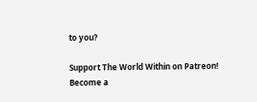to you?

Support The World Within on Patreon!
Become a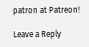patron at Patreon!

Leave a Reply